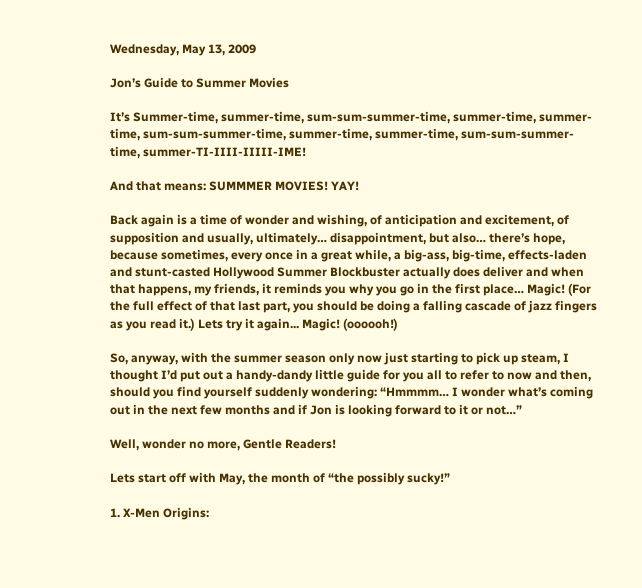Wednesday, May 13, 2009

Jon’s Guide to Summer Movies

It’s Summer-time, summer-time, sum-sum-summer-time, summer-time, summer-time, sum-sum-summer-time, summer-time, summer-time, sum-sum-summer-time, summer-TI-IIII-IIIII-IME!

And that means: SUMMMER MOVIES! YAY!

Back again is a time of wonder and wishing, of anticipation and excitement, of supposition and usually, ultimately… disappointment, but also… there’s hope, because sometimes, every once in a great while, a big-ass, big-time, effects-laden and stunt-casted Hollywood Summer Blockbuster actually does deliver and when that happens, my friends, it reminds you why you go in the first place… Magic! (For the full effect of that last part, you should be doing a falling cascade of jazz fingers as you read it.) Lets try it again... Magic! (oooooh!)

So, anyway, with the summer season only now just starting to pick up steam, I thought I’d put out a handy-dandy little guide for you all to refer to now and then, should you find yourself suddenly wondering: “Hmmmm… I wonder what’s coming out in the next few months and if Jon is looking forward to it or not…”

Well, wonder no more, Gentle Readers!

Lets start off with May, the month of “the possibly sucky!”

1. X-Men Origins: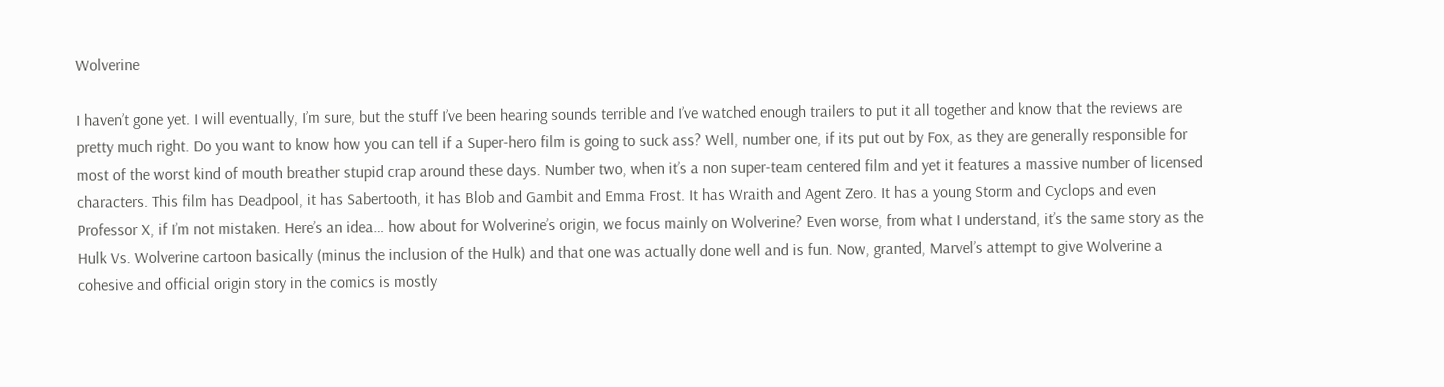Wolverine

I haven’t gone yet. I will eventually, I’m sure, but the stuff I’ve been hearing sounds terrible and I’ve watched enough trailers to put it all together and know that the reviews are pretty much right. Do you want to know how you can tell if a Super-hero film is going to suck ass? Well, number one, if its put out by Fox, as they are generally responsible for most of the worst kind of mouth breather stupid crap around these days. Number two, when it’s a non super-team centered film and yet it features a massive number of licensed characters. This film has Deadpool, it has Sabertooth, it has Blob and Gambit and Emma Frost. It has Wraith and Agent Zero. It has a young Storm and Cyclops and even Professor X, if I’m not mistaken. Here’s an idea… how about for Wolverine’s origin, we focus mainly on Wolverine? Even worse, from what I understand, it’s the same story as the Hulk Vs. Wolverine cartoon basically (minus the inclusion of the Hulk) and that one was actually done well and is fun. Now, granted, Marvel’s attempt to give Wolverine a cohesive and official origin story in the comics is mostly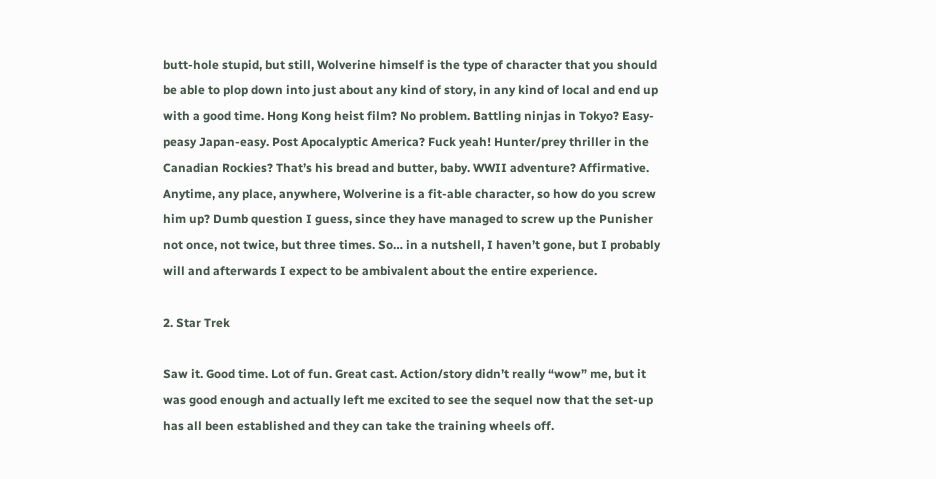butt-hole stupid, but still, Wolverine himself is the type of character that you should be able to plop down into just about any kind of story, in any kind of local and end up with a good time. Hong Kong heist film? No problem. Battling ninjas in Tokyo? Easy-peasy Japan-easy. Post Apocalyptic America? Fuck yeah! Hunter/prey thriller in the Canadian Rockies? That’s his bread and butter, baby. WWII adventure? Affirmative. Anytime, any place, anywhere, Wolverine is a fit-able character, so how do you screw him up? Dumb question I guess, since they have managed to screw up the Punisher not once, not twice, but three times. So… in a nutshell, I haven’t gone, but I probably will and afterwards I expect to be ambivalent about the entire experience.

2. Star Trek

Saw it. Good time. Lot of fun. Great cast. Action/story didn’t really “wow” me, but it was good enough and actually left me excited to see the sequel now that the set-up has all been established and they can take the training wheels off.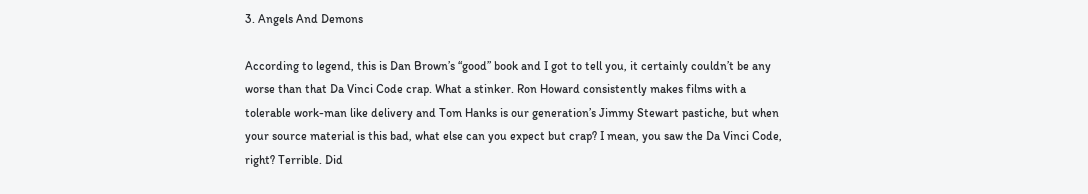3. Angels And Demons

According to legend, this is Dan Brown’s “good” book and I got to tell you, it certainly couldn’t be any worse than that Da Vinci Code crap. What a stinker. Ron Howard consistently makes films with a tolerable work-man like delivery and Tom Hanks is our generation’s Jimmy Stewart pastiche, but when your source material is this bad, what else can you expect but crap? I mean, you saw the Da Vinci Code, right? Terrible. Did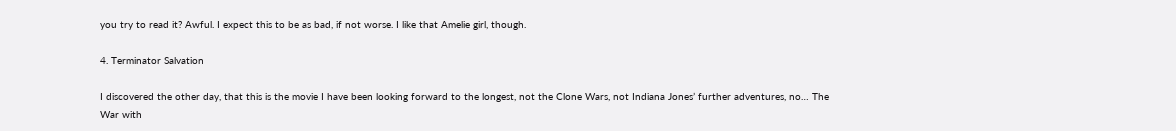you try to read it? Awful. I expect this to be as bad, if not worse. I like that Amelie girl, though.

4. Terminator Salvation

I discovered the other day, that this is the movie I have been looking forward to the longest, not the Clone Wars, not Indiana Jones’ further adventures, no… The War with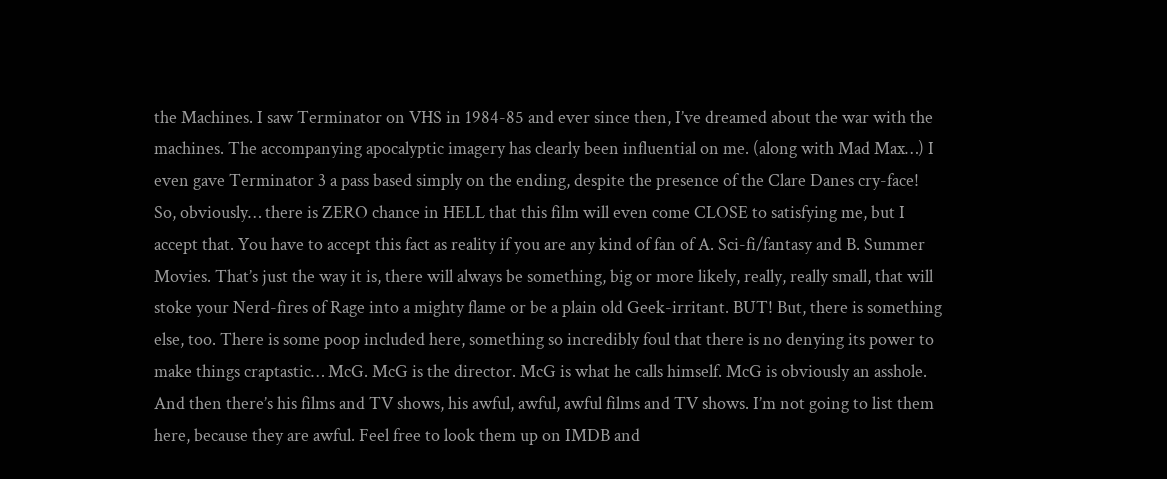the Machines. I saw Terminator on VHS in 1984-85 and ever since then, I’ve dreamed about the war with the machines. The accompanying apocalyptic imagery has clearly been influential on me. (along with Mad Max…) I even gave Terminator 3 a pass based simply on the ending, despite the presence of the Clare Danes cry-face! So, obviously… there is ZERO chance in HELL that this film will even come CLOSE to satisfying me, but I accept that. You have to accept this fact as reality if you are any kind of fan of A. Sci-fi/fantasy and B. Summer Movies. That’s just the way it is, there will always be something, big or more likely, really, really small, that will stoke your Nerd-fires of Rage into a mighty flame or be a plain old Geek-irritant. BUT! But, there is something else, too. There is some poop included here, something so incredibly foul that there is no denying its power to make things craptastic… McG. McG is the director. McG is what he calls himself. McG is obviously an asshole. And then there’s his films and TV shows, his awful, awful, awful films and TV shows. I’m not going to list them here, because they are awful. Feel free to look them up on IMDB and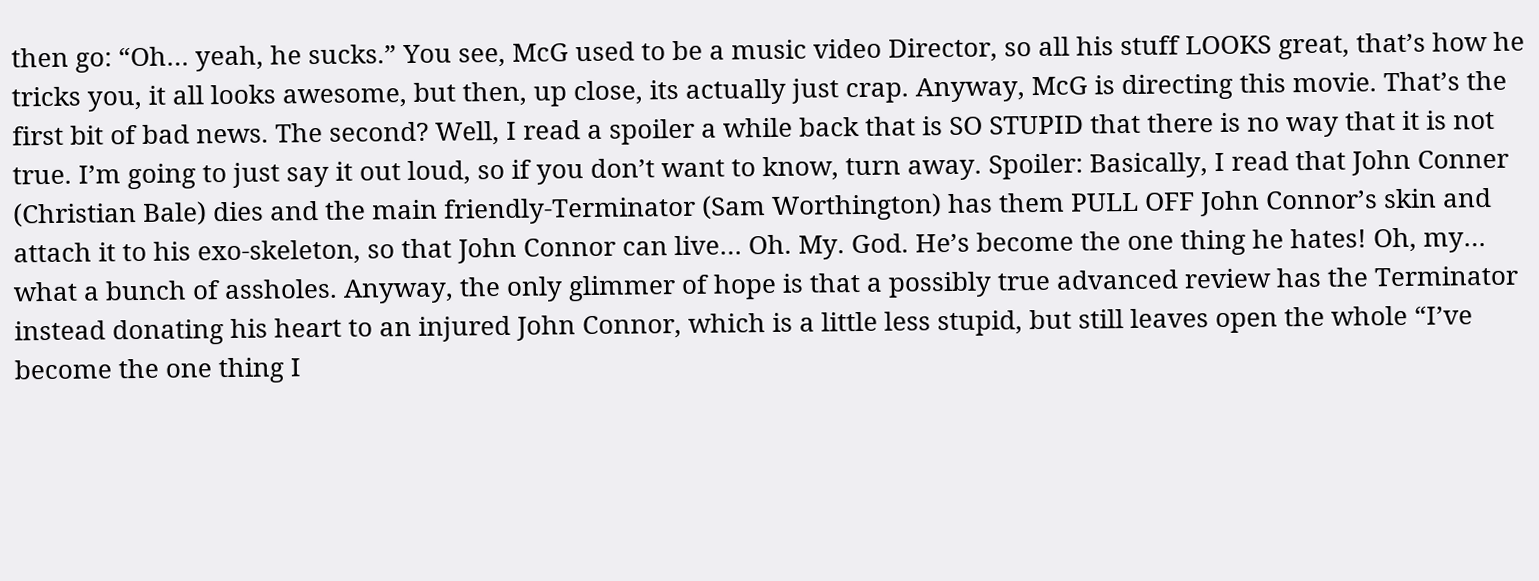then go: “Oh… yeah, he sucks.” You see, McG used to be a music video Director, so all his stuff LOOKS great, that’s how he tricks you, it all looks awesome, but then, up close, its actually just crap. Anyway, McG is directing this movie. That’s the first bit of bad news. The second? Well, I read a spoiler a while back that is SO STUPID that there is no way that it is not true. I’m going to just say it out loud, so if you don’t want to know, turn away. Spoiler: Basically, I read that John Conner (Christian Bale) dies and the main friendly-Terminator (Sam Worthington) has them PULL OFF John Connor’s skin and attach it to his exo-skeleton, so that John Connor can live… Oh. My. God. He’s become the one thing he hates! Oh, my… what a bunch of assholes. Anyway, the only glimmer of hope is that a possibly true advanced review has the Terminator instead donating his heart to an injured John Connor, which is a little less stupid, but still leaves open the whole “I’ve become the one thing I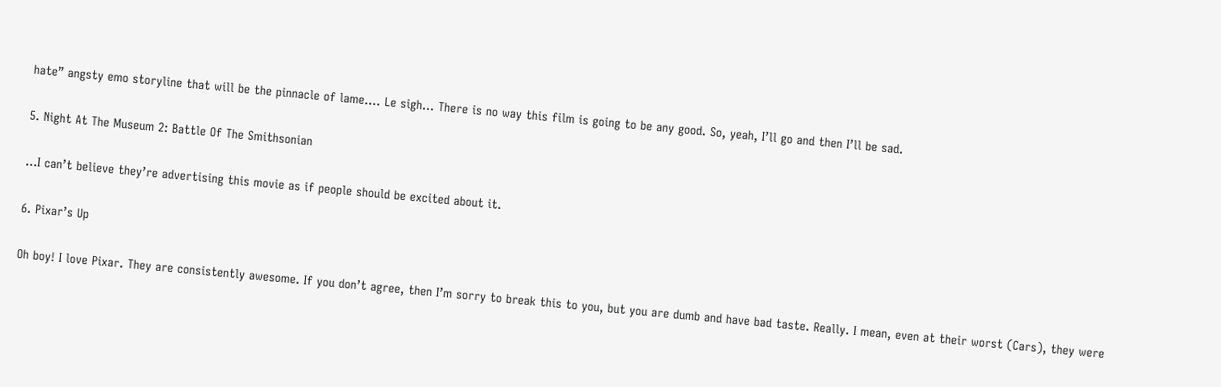hate” angsty emo storyline that will be the pinnacle of lame…. Le sigh… There is no way this film is going to be any good. So, yeah, I’ll go and then I’ll be sad.

5. Night At The Museum 2: Battle Of The Smithsonian

…I can’t believe they’re advertising this movie as if people should be excited about it.

6. Pixar’s Up

Oh boy! I love Pixar. They are consistently awesome. If you don’t agree, then I’m sorry to break this to you, but you are dumb and have bad taste. Really. I mean, even at their worst (Cars), they were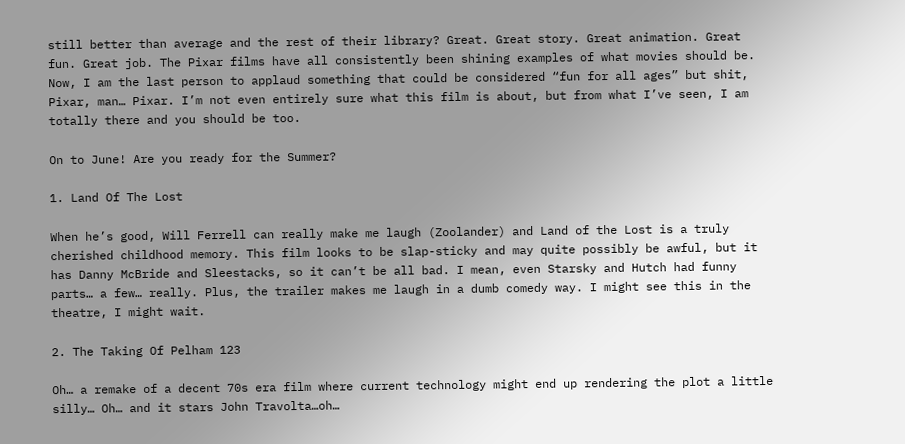still better than average and the rest of their library? Great. Great story. Great animation. Great fun. Great job. The Pixar films have all consistently been shining examples of what movies should be. Now, I am the last person to applaud something that could be considered “fun for all ages” but shit, Pixar, man… Pixar. I’m not even entirely sure what this film is about, but from what I’ve seen, I am totally there and you should be too.

On to June! Are you ready for the Summer?

1. Land Of The Lost

When he’s good, Will Ferrell can really make me laugh (Zoolander) and Land of the Lost is a truly cherished childhood memory. This film looks to be slap-sticky and may quite possibly be awful, but it has Danny McBride and Sleestacks, so it can’t be all bad. I mean, even Starsky and Hutch had funny parts… a few… really. Plus, the trailer makes me laugh in a dumb comedy way. I might see this in the theatre, I might wait.

2. The Taking Of Pelham 123

Oh… a remake of a decent 70s era film where current technology might end up rendering the plot a little silly… Oh… and it stars John Travolta…oh…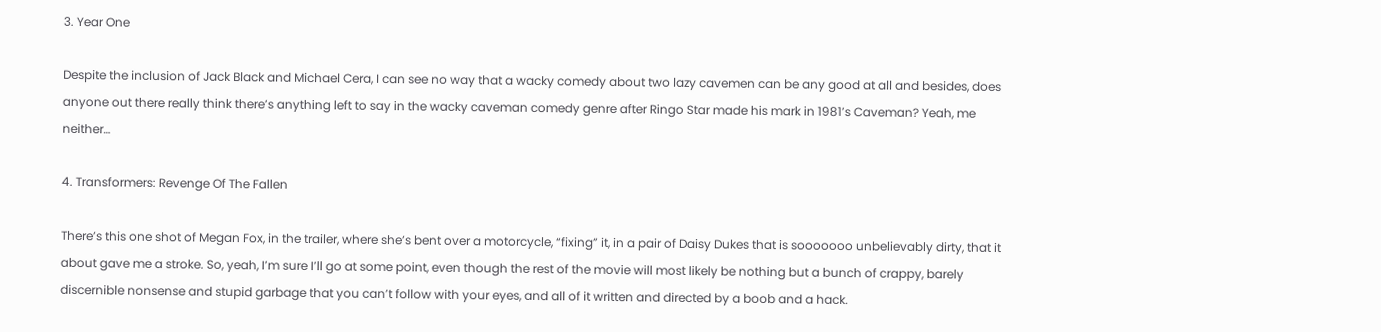3. Year One

Despite the inclusion of Jack Black and Michael Cera, I can see no way that a wacky comedy about two lazy cavemen can be any good at all and besides, does anyone out there really think there’s anything left to say in the wacky caveman comedy genre after Ringo Star made his mark in 1981’s Caveman? Yeah, me neither…

4. Transformers: Revenge Of The Fallen

There’s this one shot of Megan Fox, in the trailer, where she’s bent over a motorcycle, “fixing” it, in a pair of Daisy Dukes that is sooooooo unbelievably dirty, that it about gave me a stroke. So, yeah, I’m sure I’ll go at some point, even though the rest of the movie will most likely be nothing but a bunch of crappy, barely discernible nonsense and stupid garbage that you can’t follow with your eyes, and all of it written and directed by a boob and a hack.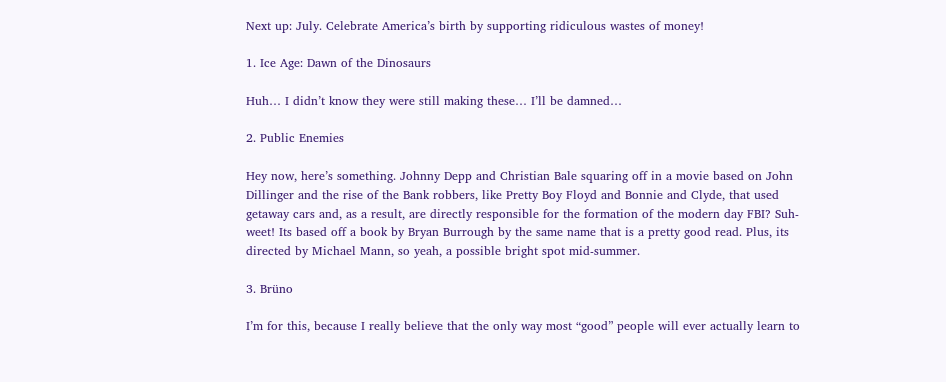Next up: July. Celebrate America’s birth by supporting ridiculous wastes of money!

1. Ice Age: Dawn of the Dinosaurs

Huh… I didn’t know they were still making these… I’ll be damned…

2. Public Enemies

Hey now, here’s something. Johnny Depp and Christian Bale squaring off in a movie based on John Dillinger and the rise of the Bank robbers, like Pretty Boy Floyd and Bonnie and Clyde, that used getaway cars and, as a result, are directly responsible for the formation of the modern day FBI? Suh-weet! Its based off a book by Bryan Burrough by the same name that is a pretty good read. Plus, its directed by Michael Mann, so yeah, a possible bright spot mid-summer.

3. Brüno

I’m for this, because I really believe that the only way most “good” people will ever actually learn to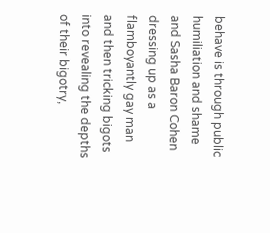behave is through public humiliation and shame and Sasha Baron Cohen dressing up as a flamboyantly gay man and then tricking bigots into revealing the depths of their bigotry,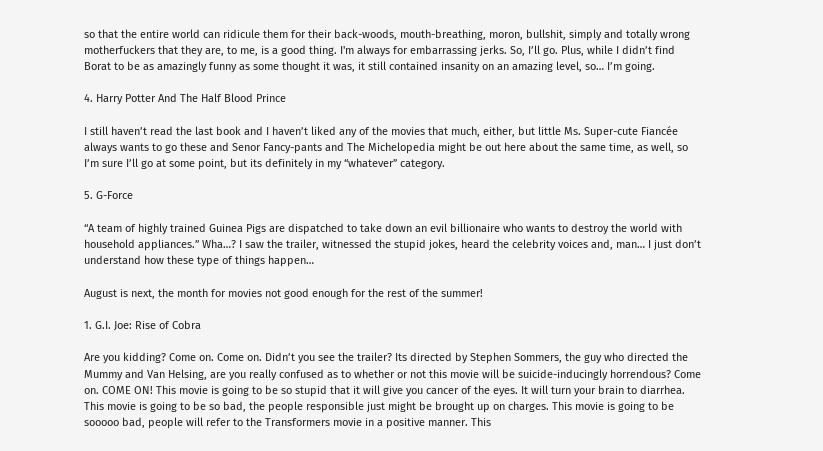so that the entire world can ridicule them for their back-woods, mouth-breathing, moron, bullshit, simply and totally wrong motherfuckers that they are, to me, is a good thing. I'm always for embarrassing jerks. So, I’ll go. Plus, while I didn’t find Borat to be as amazingly funny as some thought it was, it still contained insanity on an amazing level, so… I’m going.

4. Harry Potter And The Half Blood Prince

I still haven’t read the last book and I haven’t liked any of the movies that much, either, but little Ms. Super-cute Fiancée always wants to go these and Senor Fancy-pants and The Michelopedia might be out here about the same time, as well, so I’m sure I’ll go at some point, but its definitely in my “whatever” category.

5. G-Force

“A team of highly trained Guinea Pigs are dispatched to take down an evil billionaire who wants to destroy the world with household appliances.” Wha…? I saw the trailer, witnessed the stupid jokes, heard the celebrity voices and, man… I just don’t understand how these type of things happen…

August is next, the month for movies not good enough for the rest of the summer!

1. G.I. Joe: Rise of Cobra

Are you kidding? Come on. Come on. Didn’t you see the trailer? Its directed by Stephen Sommers, the guy who directed the Mummy and Van Helsing, are you really confused as to whether or not this movie will be suicide-inducingly horrendous? Come on. COME ON! This movie is going to be so stupid that it will give you cancer of the eyes. It will turn your brain to diarrhea. This movie is going to be so bad, the people responsible just might be brought up on charges. This movie is going to be sooooo bad, people will refer to the Transformers movie in a positive manner. This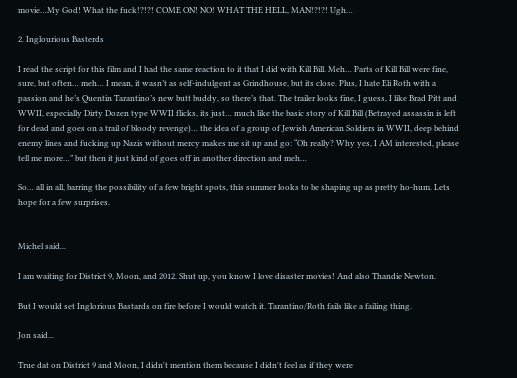movie…My God! What the fuck!?!?! COME ON! NO! WHAT THE HELL, MAN!?!?! Ugh…

2. Inglourious Basterds

I read the script for this film and I had the same reaction to it that I did with Kill Bill. Meh… Parts of Kill Bill were fine, sure, but often… meh… I mean, it wasn’t as self-indulgent as Grindhouse, but its close. Plus, I hate Eli Roth with a passion and he’s Quentin Tarantino’s new butt buddy, so there’s that. The trailer looks fine, I guess, I like Brad Pitt and WWII, especially Dirty Dozen type WWII flicks, its just… much like the basic story of Kill Bill (Betrayed assassin is left for dead and goes on a trail of bloody revenge)… the idea of a group of Jewish American Soldiers in WWII, deep behind enemy lines and fucking up Nazis without mercy makes me sit up and go: “Oh really? Why yes, I AM interested, please tell me more…” but then it just kind of goes off in another direction and meh…

So… all in all, barring the possibility of a few bright spots, this summer looks to be shaping up as pretty ho-hum. Lets hope for a few surprises.


Michel said...

I am waiting for District 9, Moon, and 2012. Shut up, you know I love disaster movies! And also Thandie Newton.

But I would set Inglorious Bastards on fire before I would watch it. Tarantino/Roth fails like a failing thing.

Jon said...

True dat on District 9 and Moon, I didn't mention them because I didn't feel as if they were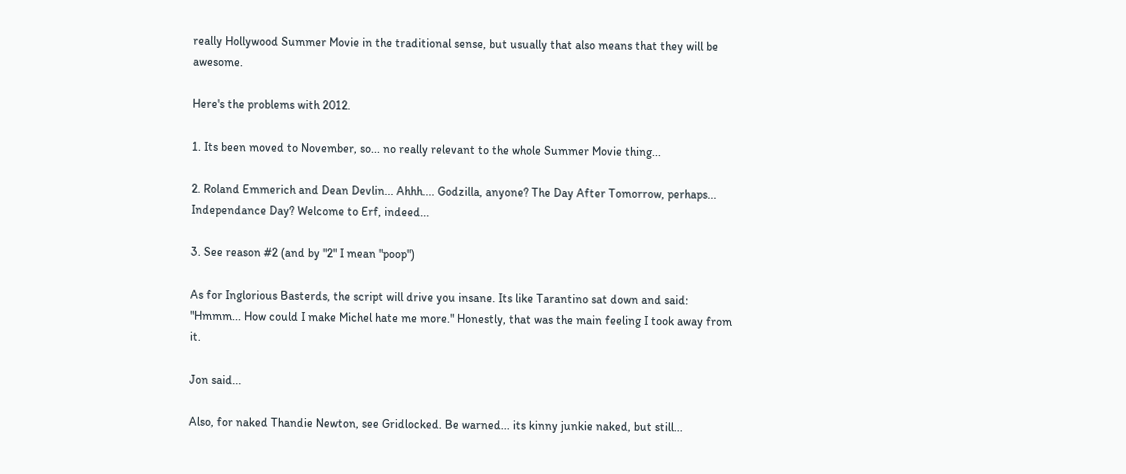really Hollywood Summer Movie in the traditional sense, but usually that also means that they will be awesome.

Here's the problems with 2012.

1. Its been moved to November, so... no really relevant to the whole Summer Movie thing...

2. Roland Emmerich and Dean Devlin... Ahhh.... Godzilla, anyone? The Day After Tomorrow, perhaps... Independance Day? Welcome to Erf, indeed...

3. See reason #2 (and by "2" I mean "poop")

As for Inglorious Basterds, the script will drive you insane. Its like Tarantino sat down and said: "Hmmm... How could I make Michel hate me more." Honestly, that was the main feeling I took away from it.

Jon said...

Also, for naked Thandie Newton, see Gridlocked. Be warned... its kinny junkie naked, but still...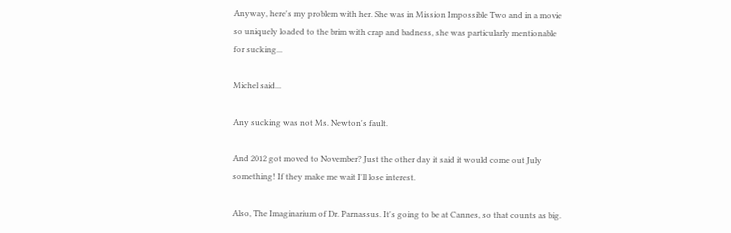Anyway, here's my problem with her. She was in Mission Impossible Two and in a movie so uniquely loaded to the brim with crap and badness, she was particularly mentionable for sucking...

Michel said...

Any sucking was not Ms. Newton's fault.

And 2012 got moved to November? Just the other day it said it would come out July something! If they make me wait I'll lose interest.

Also, The Imaginarium of Dr. Parnassus. It's going to be at Cannes, so that counts as big.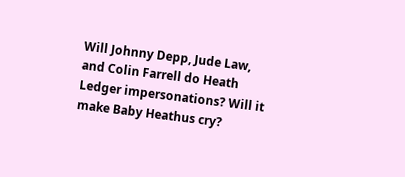Will Johnny Depp, Jude Law, and Colin Farrell do Heath Ledger impersonations? Will it make Baby Heathus cry?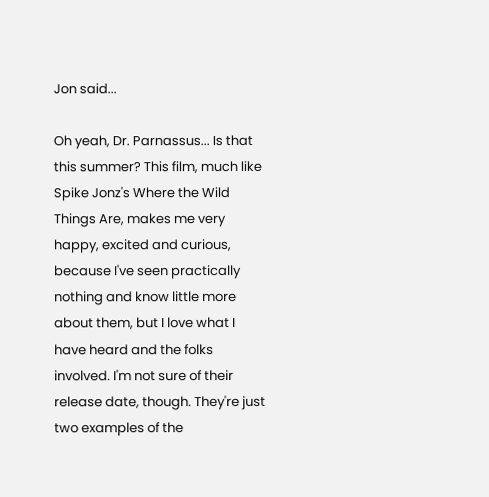Jon said...

Oh yeah, Dr. Parnassus... Is that this summer? This film, much like Spike Jonz's Where the Wild Things Are, makes me very happy, excited and curious, because I've seen practically nothing and know little more about them, but I love what I have heard and the folks involved. I'm not sure of their release date, though. They're just two examples of the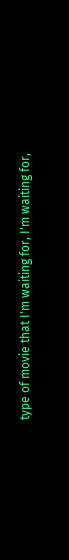type of movie that I'm waiting for, I'm waiting for,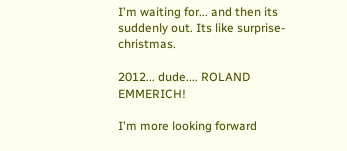I'm waiting for... and then its suddenly out. Its like surprise-christmas.

2012... dude.... ROLAND EMMERICH!

I'm more looking forward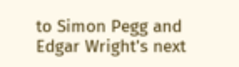to Simon Pegg and Edgar Wright's next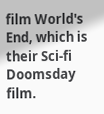film World's End, which is their Sci-fi Doomsday film.